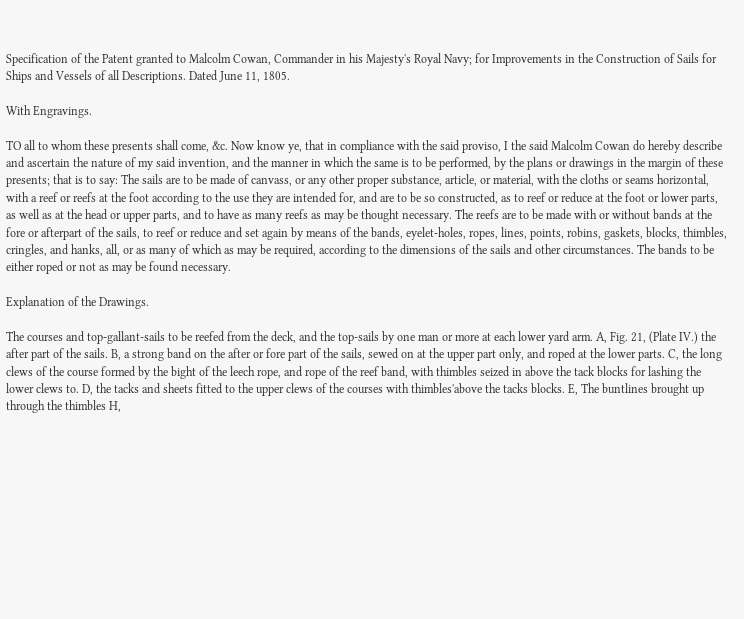Specification of the Patent granted to Malcolm Cowan, Commander in his Majesty's Royal Navy; for Improvements in the Construction of Sails for Ships and Vessels of all Descriptions. Dated June 11, 1805.

With Engravings.

TO all to whom these presents shall come, &c. Now know ye, that in compliance with the said proviso, I the said Malcolm Cowan do hereby describe and ascertain the nature of my said invention, and the manner in which the same is to be performed, by the plans or drawings in the margin of these presents; that is to say: The sails are to be made of canvass, or any other proper substance, article, or material, with the cloths or seams horizontal, with a reef or reefs at the foot according to the use they are intended for, and are to be so constructed, as to reef or reduce at the foot or lower parts, as well as at the head or upper parts, and to have as many reefs as may be thought necessary. The reefs are to be made with or without bands at the fore or afterpart of the sails, to reef or reduce and set again by means of the bands, eyelet-holes, ropes, lines, points, robins, gaskets, blocks, thimbles, cringles, and hanks, all, or as many of which as may be required, according to the dimensions of the sails and other circumstances. The bands to be either roped or not as may be found necessary.

Explanation of the Drawings.

The courses and top-gallant-sails to be reefed from the deck, and the top-sails by one man or more at each lower yard arm. A, Fig. 21, (Plate IV.) the after part of the sails. B, a strong band on the after or fore part of the sails, sewed on at the upper part only, and roped at the lower parts. C, the long clews of the course formed by the bight of the leech rope, and rope of the reef band, with thimbles seized in above the tack blocks for lashing the lower clews to. D, the tacks and sheets fitted to the upper clews of the courses with thimbles'above the tacks blocks. E, The buntlines brought up through the thimbles H,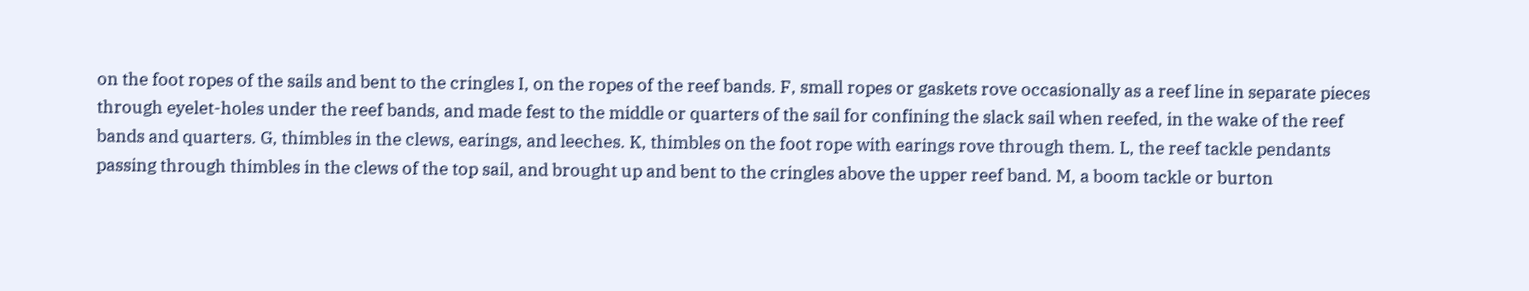on the foot ropes of the sails and bent to the cringles I, on the ropes of the reef bands. F, small ropes or gaskets rove occasionally as a reef line in separate pieces through eyelet-holes under the reef bands, and made fest to the middle or quarters of the sail for confining the slack sail when reefed, in the wake of the reef bands and quarters. G, thimbles in the clews, earings, and leeches. K, thimbles on the foot rope with earings rove through them. L, the reef tackle pendants passing through thimbles in the clews of the top sail, and brought up and bent to the cringles above the upper reef band. M, a boom tackle or burton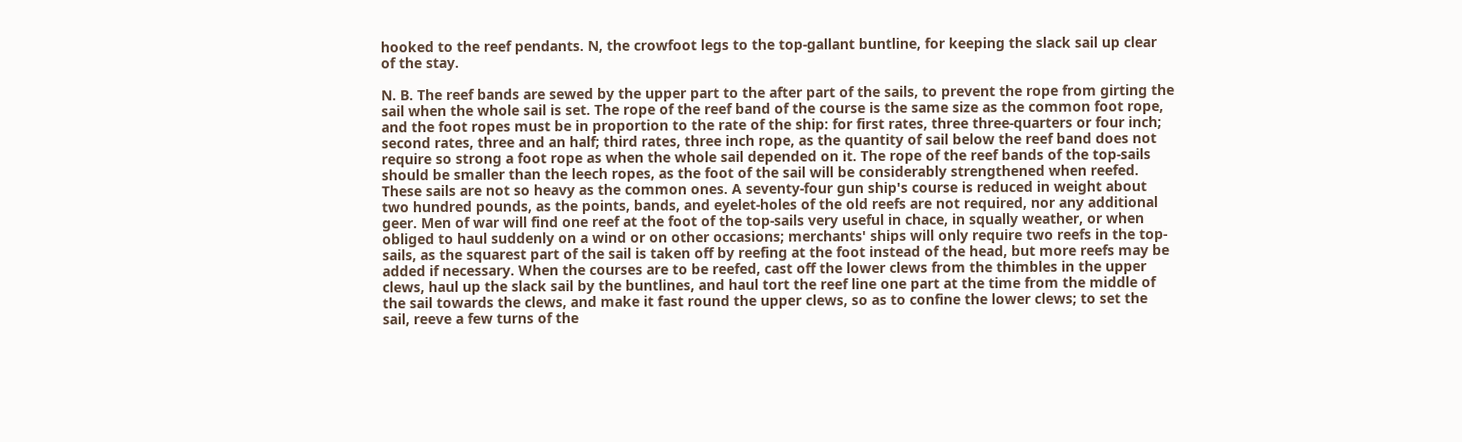hooked to the reef pendants. N, the crowfoot legs to the top-gallant buntline, for keeping the slack sail up clear of the stay.

N. B. The reef bands are sewed by the upper part to the after part of the sails, to prevent the rope from girting the sail when the whole sail is set. The rope of the reef band of the course is the same size as the common foot rope, and the foot ropes must be in proportion to the rate of the ship: for first rates, three three-quarters or four inch; second rates, three and an half; third rates, three inch rope, as the quantity of sail below the reef band does not require so strong a foot rope as when the whole sail depended on it. The rope of the reef bands of the top-sails should be smaller than the leech ropes, as the foot of the sail will be considerably strengthened when reefed. These sails are not so heavy as the common ones. A seventy-four gun ship's course is reduced in weight about two hundred pounds, as the points, bands, and eyelet-holes of the old reefs are not required, nor any additional geer. Men of war will find one reef at the foot of the top-sails very useful in chace, in squally weather, or when obliged to haul suddenly on a wind or on other occasions; merchants' ships will only require two reefs in the top-sails, as the squarest part of the sail is taken off by reefing at the foot instead of the head, but more reefs may be added if necessary. When the courses are to be reefed, cast off the lower clews from the thimbles in the upper clews, haul up the slack sail by the buntlines, and haul tort the reef line one part at the time from the middle of the sail towards the clews, and make it fast round the upper clews, so as to confine the lower clews; to set the sail, reeve a few turns of the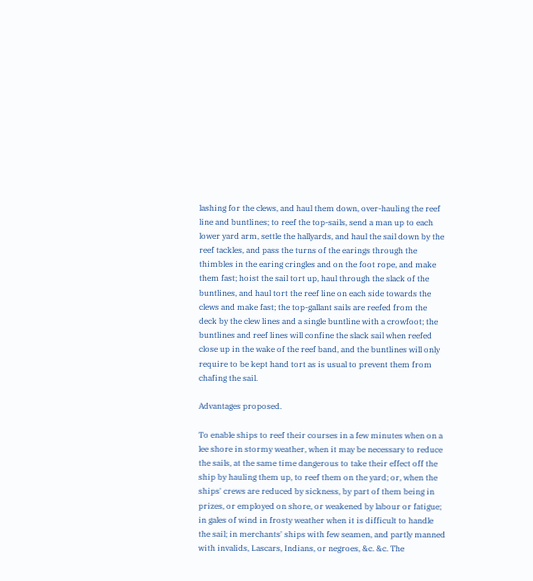lashing for the clews, and haul them down, over-hauling the reef line and buntlines; to reef the top-sails, send a man up to each lower yard arm, settle the hallyards, and haul the sail down by the reef tackles, and pass the turns of the earings through the thimbles in the earing cringles and on the foot rope, and make them fast; hoist the sail tort up, haul through the slack of the buntlines, and haul tort the reef line on each side towards the clews and make fast; the top-gallant sails are reefed from the deck by the clew lines and a single buntline with a crowfoot; the buntlines and reef lines will confine the slack sail when reefed close up in the wake of the reef band, and the buntlines will only require to be kept hand tort as is usual to prevent them from chafing the sail.

Advantages proposed.

To enable ships to reef their courses in a few minutes when on a lee shore in stormy weather, when it may be necessary to reduce the sails, at the same time dangerous to take their effect off the ship by hauling them up, to reef them on the yard; or, when the ships' crews are reduced by sickness, by part of them being in prizes, or employed on shore, or weakened by labour or fatigue; in gales of wind in frosty weather when it is difficult to handle the sail; in merchants' ships with few seamen, and partly manned with invalids, Lascars, Indians, or negroes, &c. &c. The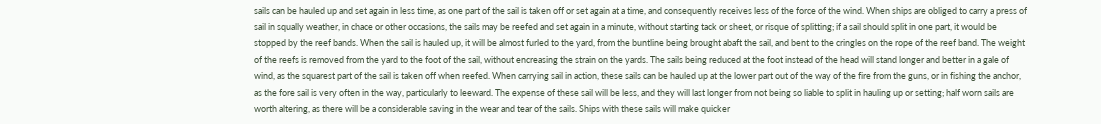sails can be hauled up and set again in less time, as one part of the sail is taken off or set again at a time, and consequently receives less of the force of the wind. When ships are obliged to carry a press of sail in squally weather, in chace or other occasions, the sails may be reefed and set again in a minute, without starting tack or sheet, or risque of splitting; if a sail should split in one part, it would be stopped by the reef bands. When the sail is hauled up, it will be almost furled to the yard, from the buntline being brought abaft the sail, and bent to the cringles on the rope of the reef band. The weight of the reefs is removed from the yard to the foot of the sail, without encreasing the strain on the yards. The sails being reduced at the foot instead of the head will stand longer and better in a gale of wind, as the squarest part of the sail is taken off when reefed. When carrying sail in action, these sails can be hauled up at the lower part out of the way of the fire from the guns, or in fishing the anchor, as the fore sail is very often in the way, particularly to leeward. The expense of these sail will be less, and they will last longer from not being so liable to split in hauling up or setting; half worn sails are worth altering, as there will be a considerable saving in the wear and tear of the sails. Ships with these sails will make quicker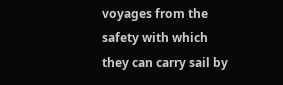voyages from the safety with which they can carry sail by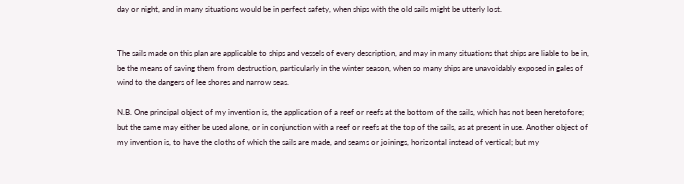day or night, and in many situations would be in perfect safety, when ships with the old sails might be utterly lost.


The sails made on this plan are applicable to ships and vessels of every description, and may in many situations that ships are liable to be in, be the means of saving them from destruction, particularly in the winter season, when so many ships are unavoidably exposed in gales of wind to the dangers of lee shores and narrow seas.

N.B. One principal object of my invention is, the application of a reef or reefs at the bottom of the sails, which has not been heretofore; but the same may either be used alone, or in conjunction with a reef or reefs at the top of the sails, as at present in use. Another object of my invention is, to have the cloths of which the sails are made, and seams or joinings, horizontal instead of vertical; but my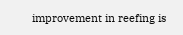improvement in reefing is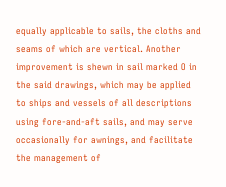equally applicable to sails, the cloths and seams of which are vertical. Another improvement is shewn in sail marked O in the said drawings, which may be applied to ships and vessels of all descriptions using fore-and-aft sails, and may serve occasionally for awnings, and facilitate the management of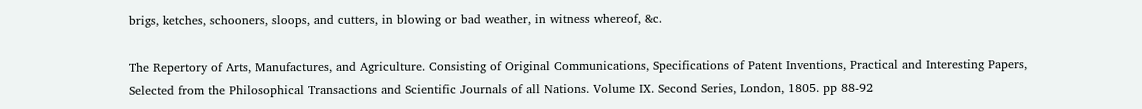brigs, ketches, schooners, sloops, and cutters, in blowing or bad weather, in witness whereof, &c.

The Repertory of Arts, Manufactures, and Agriculture. Consisting of Original Communications, Specifications of Patent Inventions, Practical and Interesting Papers, Selected from the Philosophical Transactions and Scientific Journals of all Nations. Volume IX. Second Series, London, 1805. pp 88-92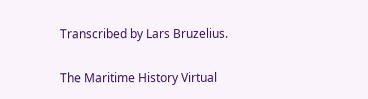Transcribed by Lars Bruzelius.

The Maritime History Virtual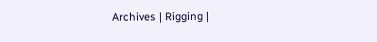Archives | Rigging |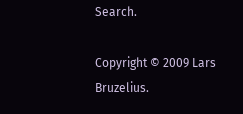Search.

Copyright © 2009 Lars Bruzelius.